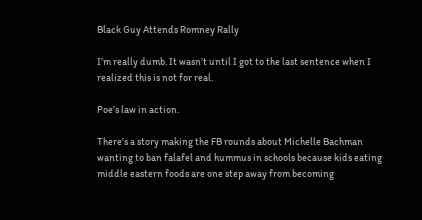Black Guy Attends Romney Rally

I’m really dumb. It wasn’t until I got to the last sentence when I realized this is not for real.

Poe’s law in action.

There’s a story making the FB rounds about Michelle Bachman wanting to ban falafel and hummus in schools because kids eating middle eastern foods are one step away from becoming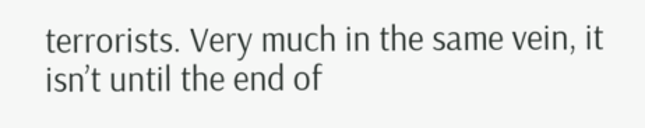terrorists. Very much in the same vein, it isn’t until the end of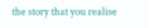the story that you realise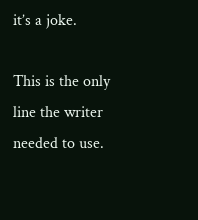it’s a joke.

This is the only line the writer needed to use.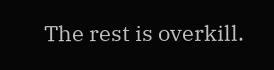The rest is overkill.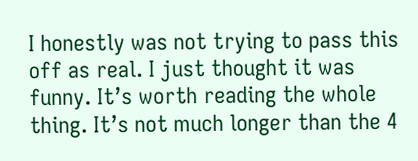I honestly was not trying to pass this off as real. I just thought it was funny. It’s worth reading the whole thing. It’s not much longer than the 4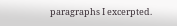paragraphs I excerpted.